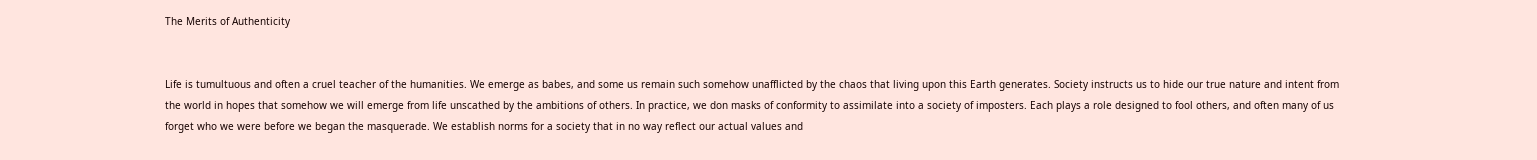The Merits of Authenticity


Life is tumultuous and often a cruel teacher of the humanities. We emerge as babes, and some us remain such somehow unafflicted by the chaos that living upon this Earth generates. Society instructs us to hide our true nature and intent from the world in hopes that somehow we will emerge from life unscathed by the ambitions of others. In practice, we don masks of conformity to assimilate into a society of imposters. Each plays a role designed to fool others, and often many of us forget who we were before we began the masquerade. We establish norms for a society that in no way reflect our actual values and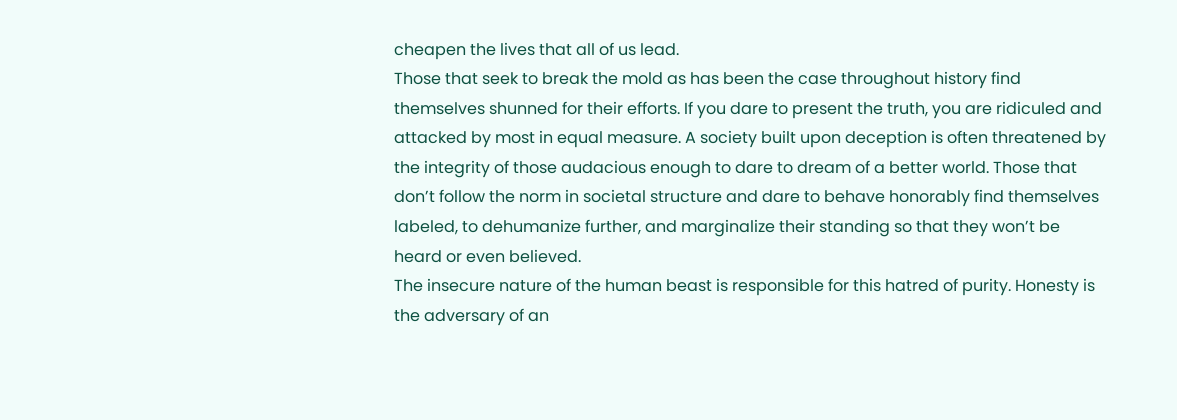cheapen the lives that all of us lead.
Those that seek to break the mold as has been the case throughout history find themselves shunned for their efforts. If you dare to present the truth, you are ridiculed and attacked by most in equal measure. A society built upon deception is often threatened by the integrity of those audacious enough to dare to dream of a better world. Those that don’t follow the norm in societal structure and dare to behave honorably find themselves labeled, to dehumanize further, and marginalize their standing so that they won’t be heard or even believed.
The insecure nature of the human beast is responsible for this hatred of purity. Honesty is the adversary of an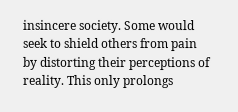insincere society. Some would seek to shield others from pain by distorting their perceptions of reality. This only prolongs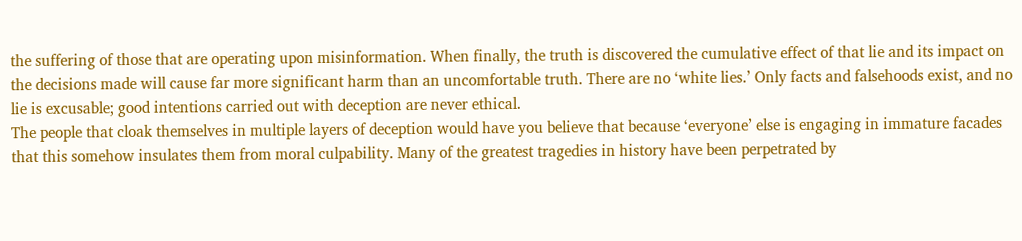the suffering of those that are operating upon misinformation. When finally, the truth is discovered the cumulative effect of that lie and its impact on the decisions made will cause far more significant harm than an uncomfortable truth. There are no ‘white lies.’ Only facts and falsehoods exist, and no lie is excusable; good intentions carried out with deception are never ethical.
The people that cloak themselves in multiple layers of deception would have you believe that because ‘everyone’ else is engaging in immature facades that this somehow insulates them from moral culpability. Many of the greatest tragedies in history have been perpetrated by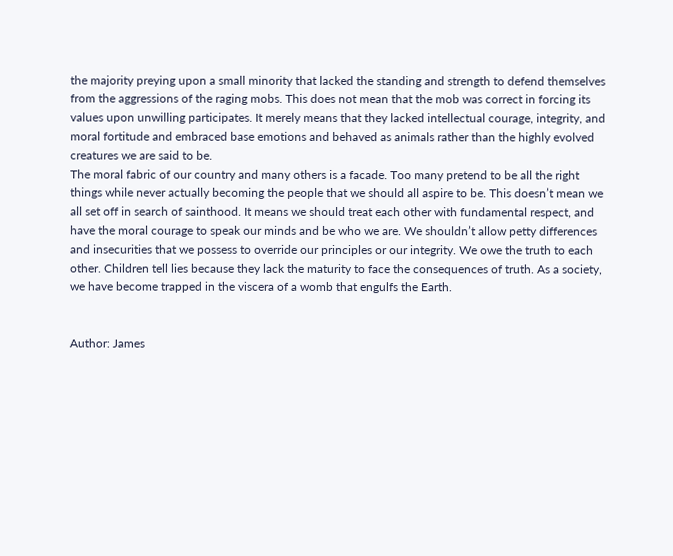the majority preying upon a small minority that lacked the standing and strength to defend themselves from the aggressions of the raging mobs. This does not mean that the mob was correct in forcing its values upon unwilling participates. It merely means that they lacked intellectual courage, integrity, and moral fortitude and embraced base emotions and behaved as animals rather than the highly evolved creatures we are said to be.
The moral fabric of our country and many others is a facade. Too many pretend to be all the right things while never actually becoming the people that we should all aspire to be. This doesn’t mean we all set off in search of sainthood. It means we should treat each other with fundamental respect, and have the moral courage to speak our minds and be who we are. We shouldn’t allow petty differences and insecurities that we possess to override our principles or our integrity. We owe the truth to each other. Children tell lies because they lack the maturity to face the consequences of truth. As a society, we have become trapped in the viscera of a womb that engulfs the Earth.


Author: James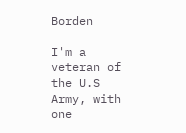Borden

I'm a veteran of the U.S Army, with one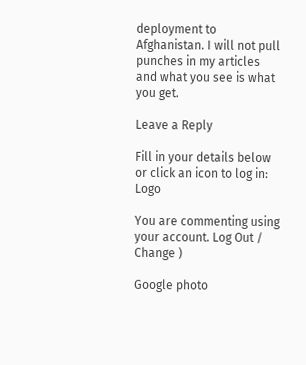deployment to Afghanistan. I will not pull punches in my articles and what you see is what you get.

Leave a Reply

Fill in your details below or click an icon to log in: Logo

You are commenting using your account. Log Out /  Change )

Google photo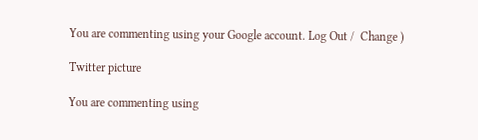You are commenting using your Google account. Log Out /  Change )

Twitter picture

You are commenting using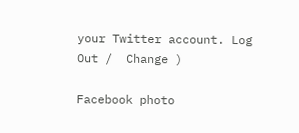your Twitter account. Log Out /  Change )

Facebook photo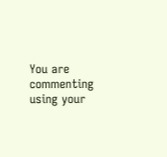You are commenting using your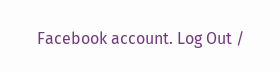Facebook account. Log Out /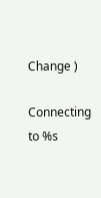Change )

Connecting to %s